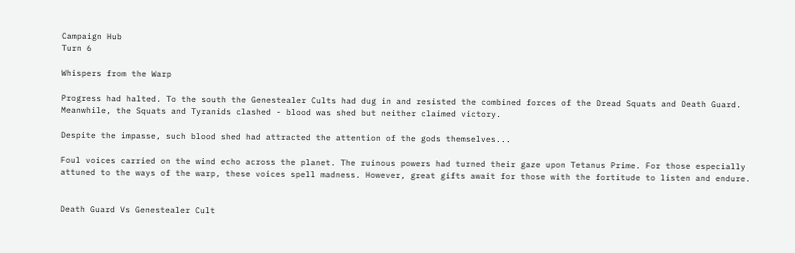Campaign Hub
Turn 6

Whispers from the Warp

Progress had halted. To the south the Genestealer Cults had dug in and resisted the combined forces of the Dread Squats and Death Guard. Meanwhile, the Squats and Tyranids clashed - blood was shed but neither claimed victory.

Despite the impasse, such blood shed had attracted the attention of the gods themselves...

Foul voices carried on the wind echo across the planet. The ruinous powers had turned their gaze upon Tetanus Prime. For those especially attuned to the ways of the warp, these voices spell madness. However, great gifts await for those with the fortitude to listen and endure.


Death Guard Vs Genestealer Cult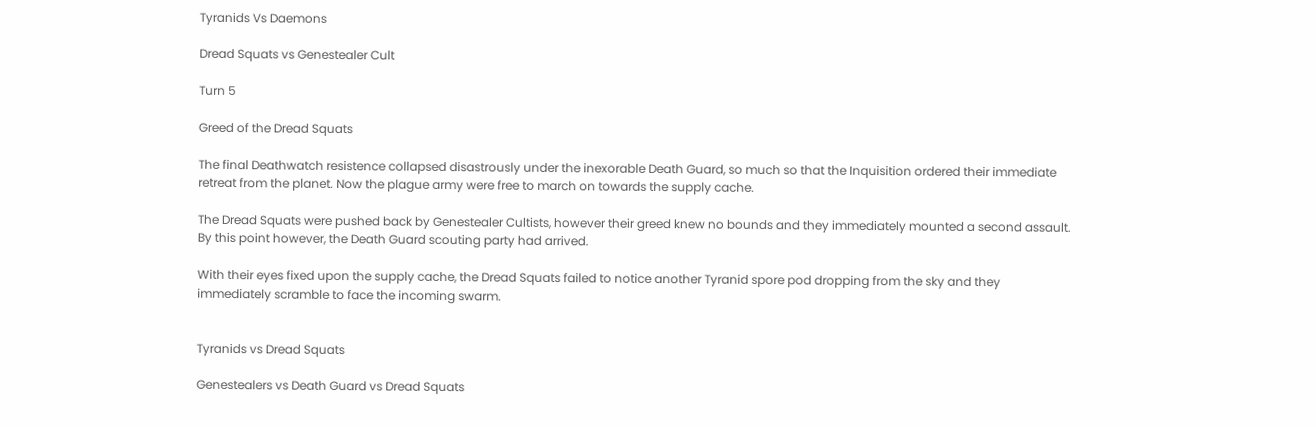Tyranids Vs Daemons

Dread Squats vs Genestealer Cult

Turn 5

Greed of the Dread Squats

The final Deathwatch resistence collapsed disastrously under the inexorable Death Guard, so much so that the Inquisition ordered their immediate retreat from the planet. Now the plague army were free to march on towards the supply cache.

The Dread Squats were pushed back by Genestealer Cultists, however their greed knew no bounds and they immediately mounted a second assault. By this point however, the Death Guard scouting party had arrived.

With their eyes fixed upon the supply cache, the Dread Squats failed to notice another Tyranid spore pod dropping from the sky and they immediately scramble to face the incoming swarm.


Tyranids vs Dread Squats

Genestealers vs Death Guard vs Dread Squats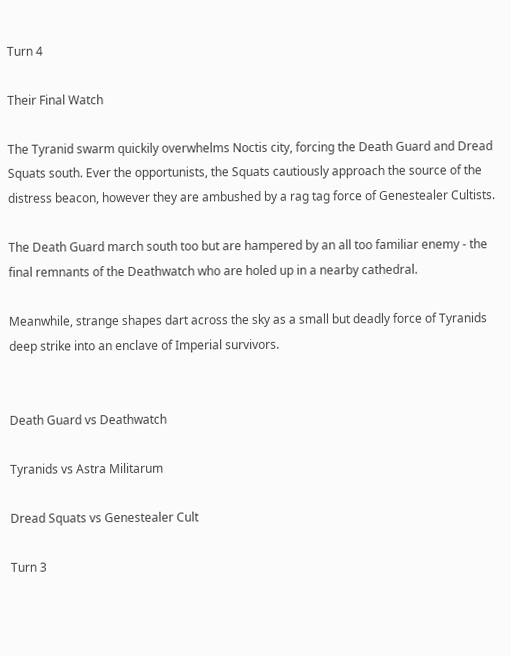Turn 4

Their Final Watch

The Tyranid swarm quickily overwhelms Noctis city, forcing the Death Guard and Dread Squats south. Ever the opportunists, the Squats cautiously approach the source of the distress beacon, however they are ambushed by a rag tag force of Genestealer Cultists.

The Death Guard march south too but are hampered by an all too familiar enemy - the final remnants of the Deathwatch who are holed up in a nearby cathedral.

Meanwhile, strange shapes dart across the sky as a small but deadly force of Tyranids deep strike into an enclave of Imperial survivors.


Death Guard vs Deathwatch

Tyranids vs Astra Militarum

Dread Squats vs Genestealer Cult

Turn 3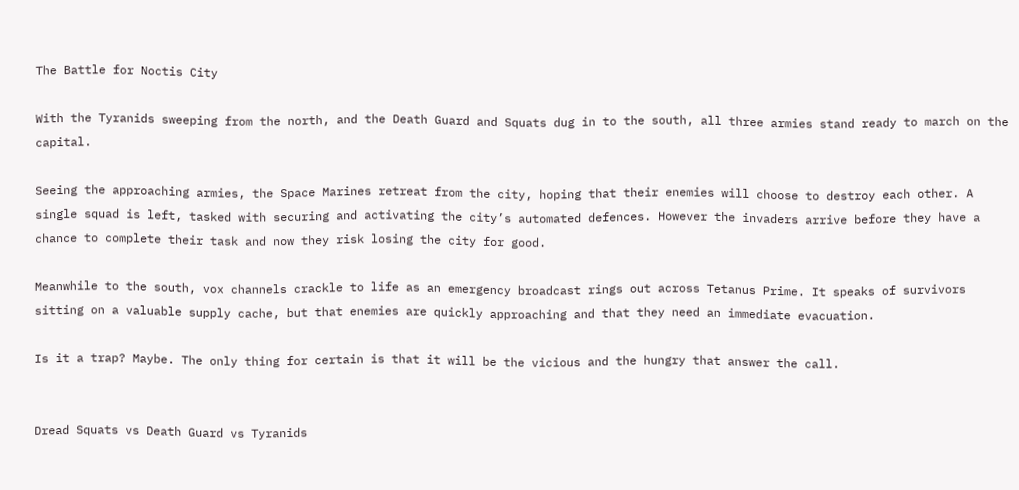The Battle for Noctis City

With the Tyranids sweeping from the north, and the Death Guard and Squats dug in to the south, all three armies stand ready to march on the capital.

Seeing the approaching armies, the Space Marines retreat from the city, hoping that their enemies will choose to destroy each other. A single squad is left, tasked with securing and activating the city’s automated defences. However the invaders arrive before they have a chance to complete their task and now they risk losing the city for good.

Meanwhile to the south, vox channels crackle to life as an emergency broadcast rings out across Tetanus Prime. It speaks of survivors sitting on a valuable supply cache, but that enemies are quickly approaching and that they need an immediate evacuation.

Is it a trap? Maybe. The only thing for certain is that it will be the vicious and the hungry that answer the call.


Dread Squats vs Death Guard vs Tyranids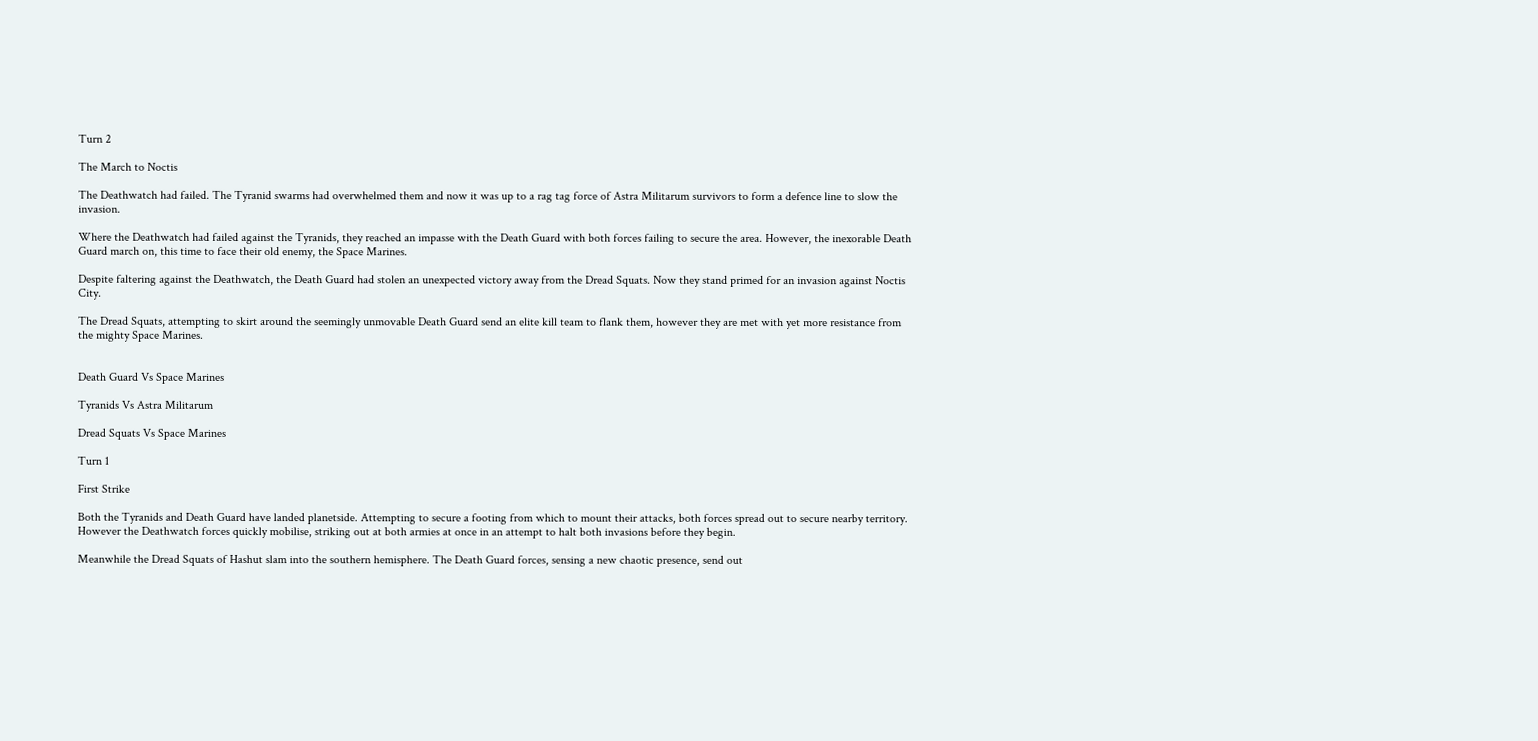Turn 2

The March to Noctis

The Deathwatch had failed. The Tyranid swarms had overwhelmed them and now it was up to a rag tag force of Astra Militarum survivors to form a defence line to slow the invasion.

Where the Deathwatch had failed against the Tyranids, they reached an impasse with the Death Guard with both forces failing to secure the area. However, the inexorable Death Guard march on, this time to face their old enemy, the Space Marines.

Despite faltering against the Deathwatch, the Death Guard had stolen an unexpected victory away from the Dread Squats. Now they stand primed for an invasion against Noctis City.

The Dread Squats, attempting to skirt around the seemingly unmovable Death Guard send an elite kill team to flank them, however they are met with yet more resistance from the mighty Space Marines.


Death Guard Vs Space Marines

Tyranids Vs Astra Militarum

Dread Squats Vs Space Marines

Turn 1

First Strike

Both the Tyranids and Death Guard have landed planetside. Attempting to secure a footing from which to mount their attacks, both forces spread out to secure nearby territory. However the Deathwatch forces quickly mobilise, striking out at both armies at once in an attempt to halt both invasions before they begin.

Meanwhile the Dread Squats of Hashut slam into the southern hemisphere. The Death Guard forces, sensing a new chaotic presence, send out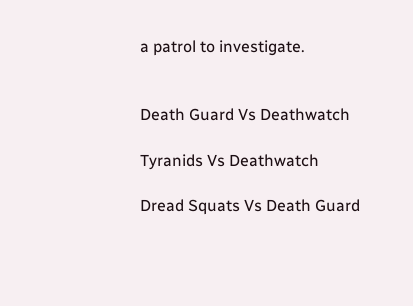a patrol to investigate.


Death Guard Vs Deathwatch

Tyranids Vs Deathwatch

Dread Squats Vs Death Guard